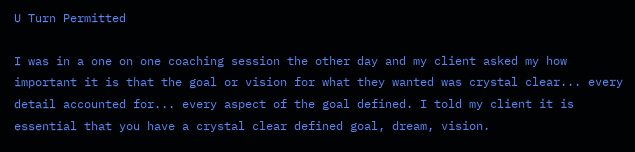U Turn Permitted

I was in a one on one coaching session the other day and my client asked my how important it is that the goal or vision for what they wanted was crystal clear... every detail accounted for... every aspect of the goal defined. I told my client it is essential that you have a crystal clear defined goal, dream, vision.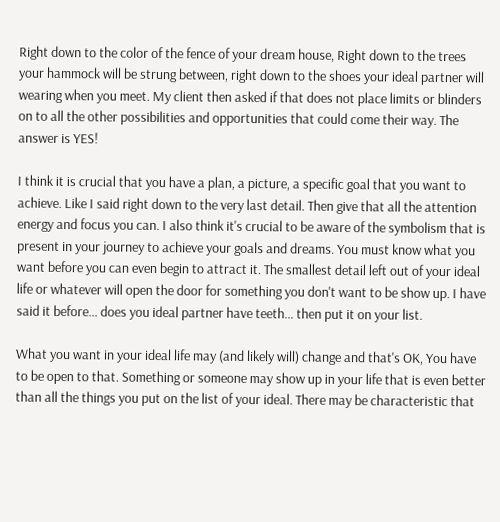Right down to the color of the fence of your dream house, Right down to the trees your hammock will be strung between, right down to the shoes your ideal partner will wearing when you meet. My client then asked if that does not place limits or blinders on to all the other possibilities and opportunities that could come their way. The answer is YES!

I think it is crucial that you have a plan, a picture, a specific goal that you want to achieve. Like I said right down to the very last detail. Then give that all the attention energy and focus you can. I also think it's crucial to be aware of the symbolism that is present in your journey to achieve your goals and dreams. You must know what you want before you can even begin to attract it. The smallest detail left out of your ideal life or whatever will open the door for something you don't want to be show up. I have said it before... does you ideal partner have teeth... then put it on your list.

What you want in your ideal life may (and likely will) change and that's OK, You have to be open to that. Something or someone may show up in your life that is even better than all the things you put on the list of your ideal. There may be characteristic that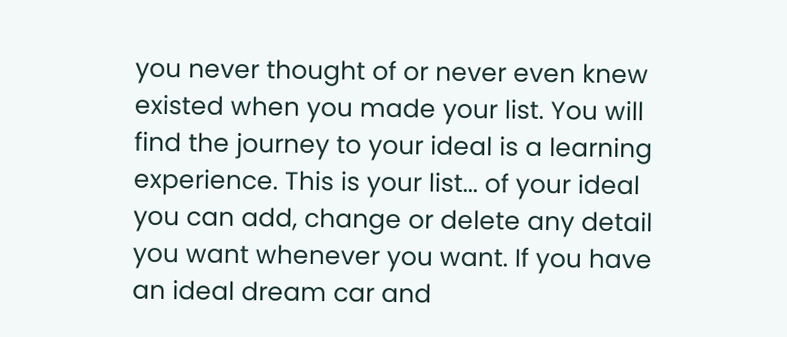you never thought of or never even knew existed when you made your list. You will find the journey to your ideal is a learning experience. This is your list... of your ideal you can add, change or delete any detail you want whenever you want. If you have an ideal dream car and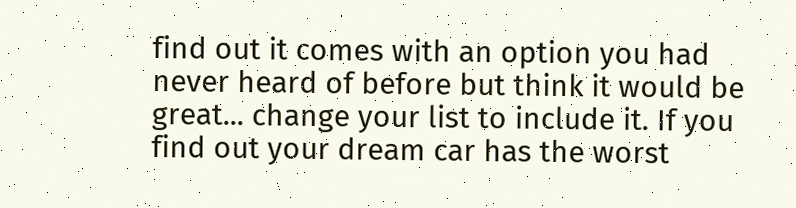find out it comes with an option you had never heard of before but think it would be great... change your list to include it. If you find out your dream car has the worst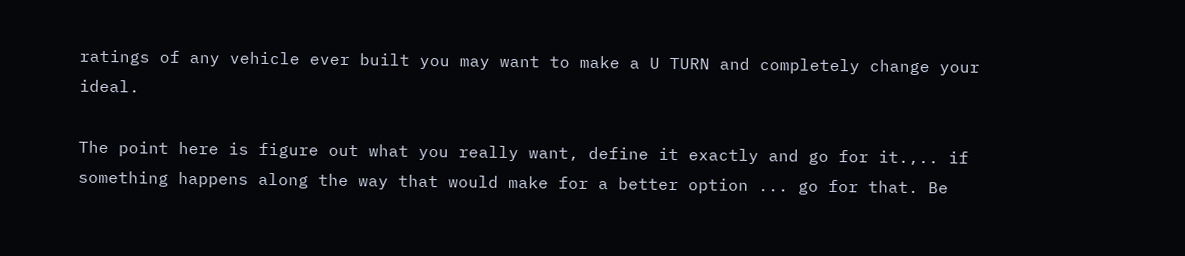ratings of any vehicle ever built you may want to make a U TURN and completely change your ideal.

The point here is figure out what you really want, define it exactly and go for it.,.. if something happens along the way that would make for a better option ... go for that. Be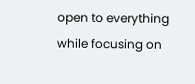open to everything while focusing on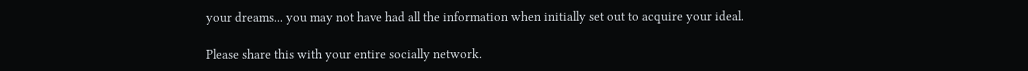your dreams... you may not have had all the information when initially set out to acquire your ideal.

Please share this with your entire socially network.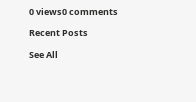0 views0 comments

Recent Posts

See All